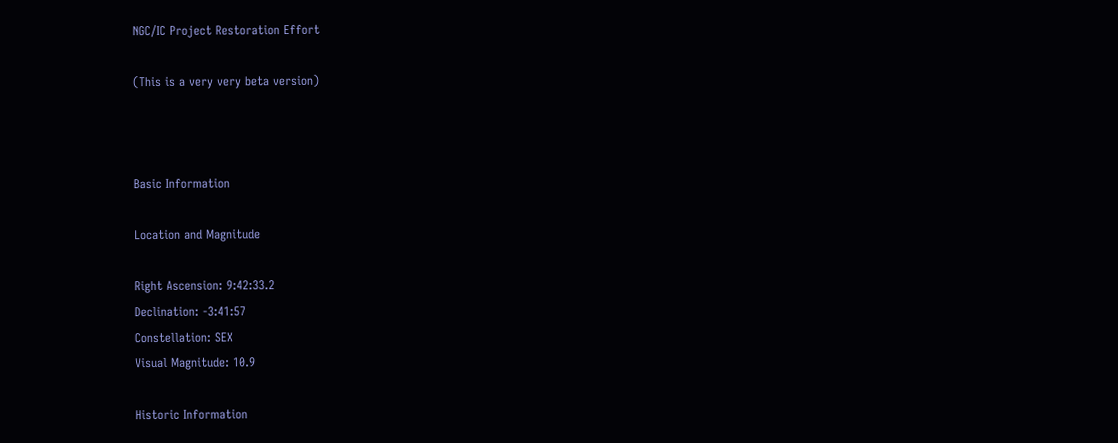NGC/IC Project Restoration Effort

(This is a very very beta version)



Basic Information

Location and Magnitude

Right Ascension: 9:42:33.2
Declination: -3:41:57
Constellation: SEX
Visual Magnitude: 10.9

Historic Information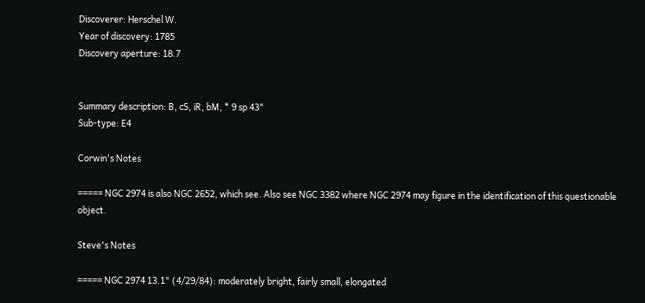Discoverer: Herschel W.
Year of discovery: 1785
Discovery aperture: 18.7


Summary description: B, cS, iR, bM, * 9 sp 43"
Sub-type: E4

Corwin's Notes

===== NGC 2974 is also NGC 2652, which see. Also see NGC 3382 where NGC 2974 may figure in the identification of this questionable object.

Steve's Notes

===== NGC 2974 13.1" (4/29/84): moderately bright, fairly small, elongated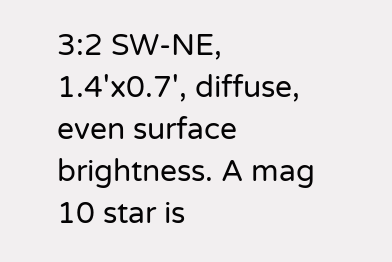3:2 SW-NE, 1.4'x0.7', diffuse, even surface brightness. A mag 10 star is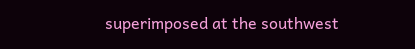superimposed at the southwest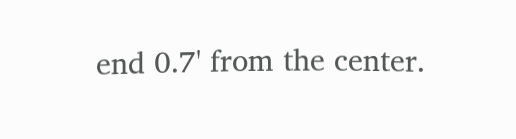end 0.7' from the center.